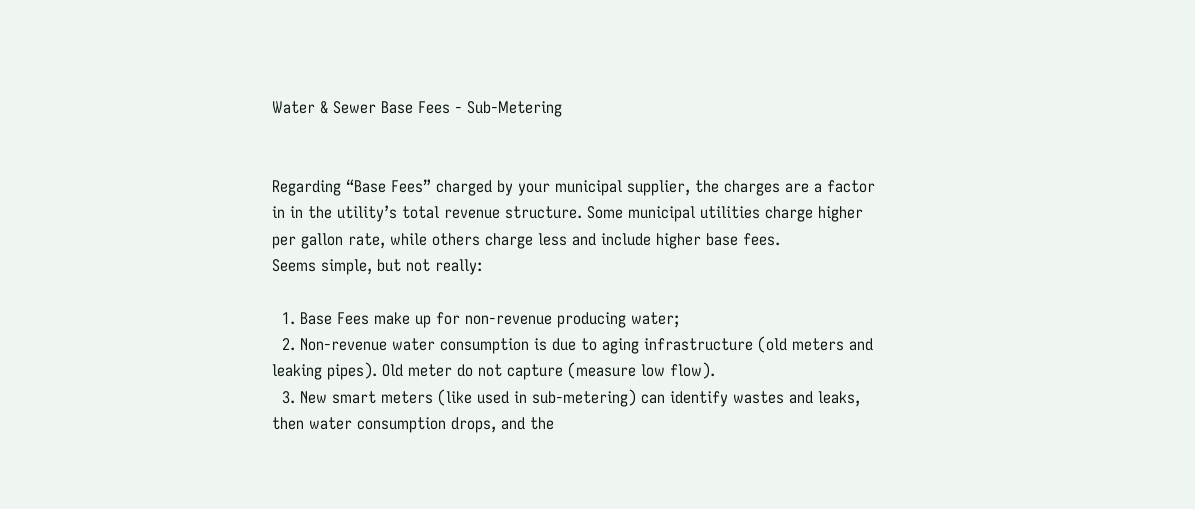Water & Sewer Base Fees - Sub-Metering


Regarding “Base Fees” charged by your municipal supplier, the charges are a factor in in the utility’s total revenue structure. Some municipal utilities charge higher per gallon rate, while others charge less and include higher base fees.
Seems simple, but not really:

  1. Base Fees make up for non-revenue producing water;
  2. Non-revenue water consumption is due to aging infrastructure (old meters and leaking pipes). Old meter do not capture (measure low flow).
  3. New smart meters (like used in sub-metering) can identify wastes and leaks, then water consumption drops, and the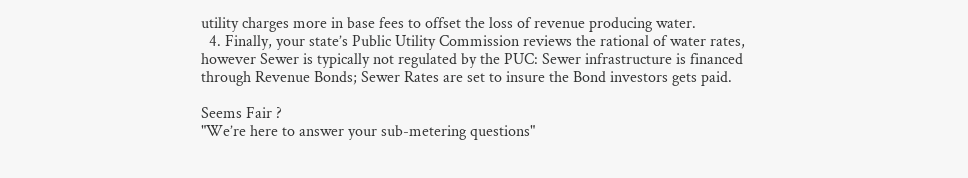utility charges more in base fees to offset the loss of revenue producing water.
  4. Finally, your state’s Public Utility Commission reviews the rational of water rates, however Sewer is typically not regulated by the PUC: Sewer infrastructure is financed through Revenue Bonds; Sewer Rates are set to insure the Bond investors gets paid.

Seems Fair ?
"We’re here to answer your sub-metering questions"